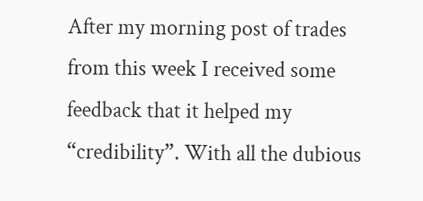After my morning post of trades from this week I received some feedback that it helped my “credibility”. With all the dubious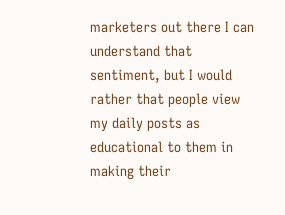marketers out there I can understand that sentiment, but I would rather that people view my daily posts as educational to them in making their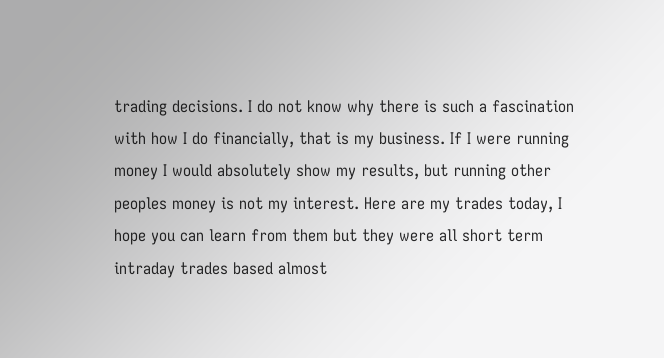trading decisions. I do not know why there is such a fascination with how I do financially, that is my business. If I were running money I would absolutely show my results, but running other peoples money is not my interest. Here are my trades today, I hope you can learn from them but they were all short term intraday trades based almost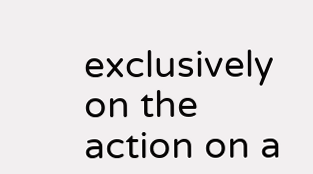exclusively on the action on a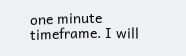one minute timeframe. I will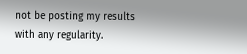not be posting my results with any regularity.